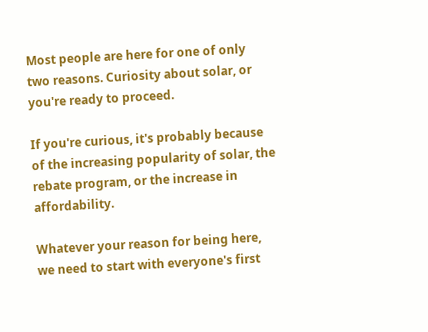Most people are here for one of only two reasons. Curiosity about solar, or you're ready to proceed.

If you're curious, it's probably because of the increasing popularity of solar, the rebate program, or the increase in affordability.

Whatever your reason for being here, we need to start with everyone's first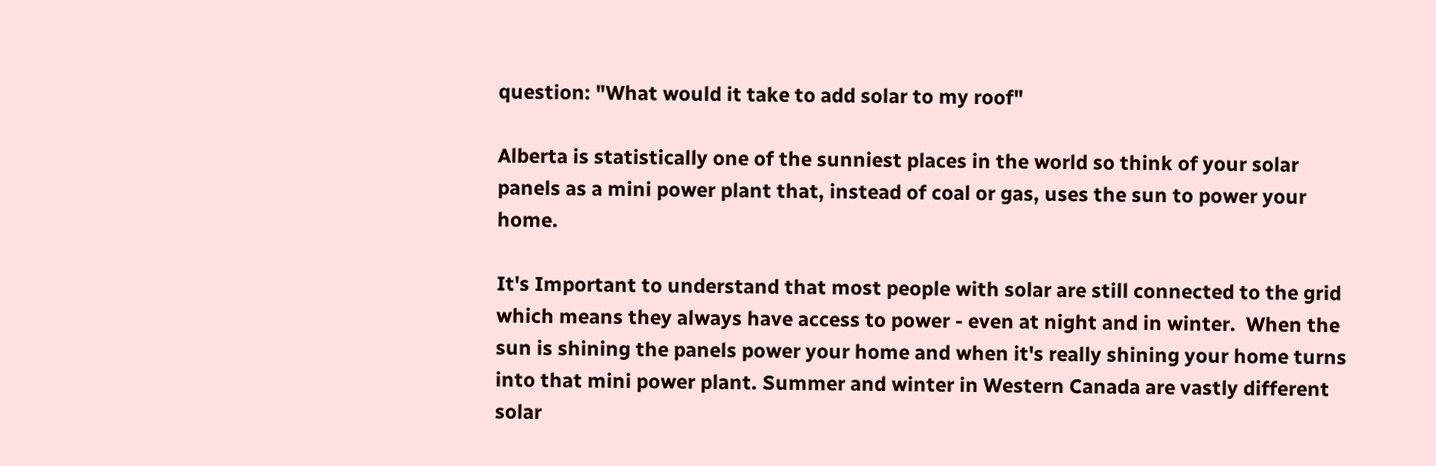question: "What would it take to add solar to my roof"

Alberta is statistically one of the sunniest places in the world so think of your solar panels as a mini power plant that, instead of coal or gas, uses the sun to power your home.

It's Important to understand that most people with solar are still connected to the grid which means they always have access to power - even at night and in winter.  When the sun is shining the panels power your home and when it's really shining your home turns into that mini power plant. Summer and winter in Western Canada are vastly different solar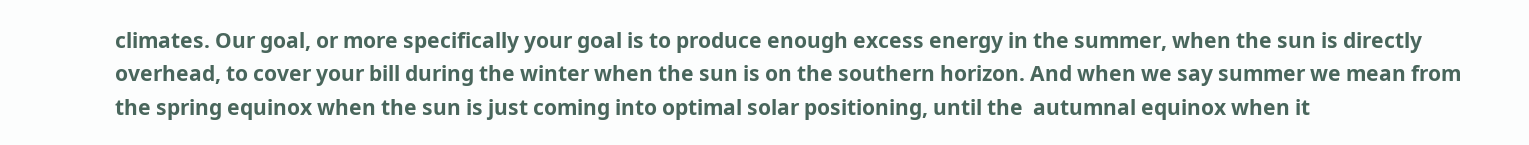climates. Our goal, or more specifically your goal is to produce enough excess energy in the summer, when the sun is directly overhead, to cover your bill during the winter when the sun is on the southern horizon. And when we say summer we mean from the spring equinox when the sun is just coming into optimal solar positioning, until the  autumnal equinox when it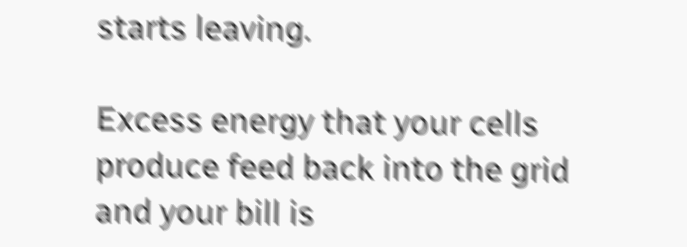starts leaving.

Excess energy that your cells produce feed back into the grid and your bill is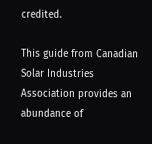credited.

This guide from Canadian Solar Industries Association provides an abundance of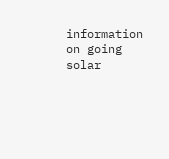information on going solar